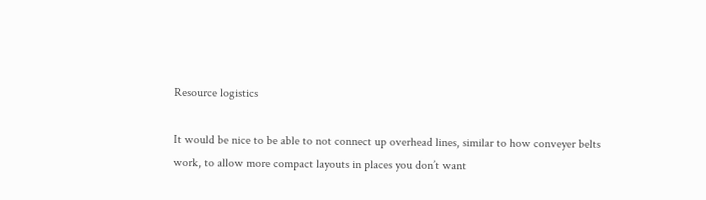Resource logistics

It would be nice to be able to not connect up overhead lines, similar to how conveyer belts work, to allow more compact layouts in places you don’t want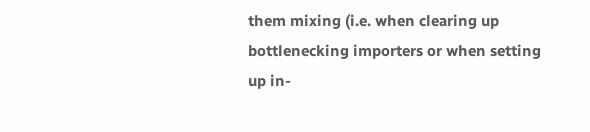them mixing (i.e. when clearing up bottlenecking importers or when setting up in-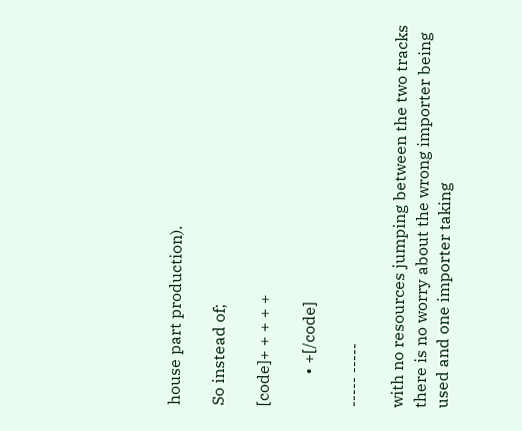house part production).

So instead of;

[code]+ + + + +

        • +[/code]

----- -----

with no resources jumping between the two tracks there is no worry about the wrong importer being used and one importer taking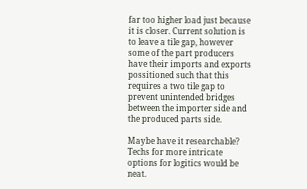far too higher load just because it is closer. Current solution is to leave a tile gap, however some of the part producers have their imports and exports possitioned such that this requires a two tile gap to prevent unintended bridges between the importer side and the produced parts side.

Maybe have it researchable? Techs for more intricate options for logitics would be neat.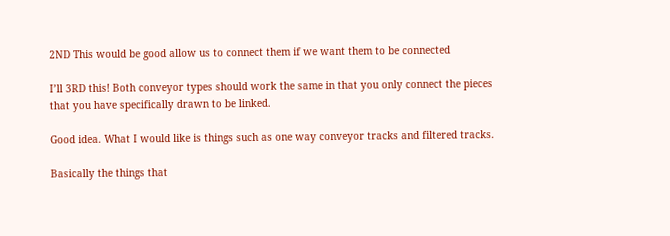2ND This would be good allow us to connect them if we want them to be connected

I’ll 3RD this! Both conveyor types should work the same in that you only connect the pieces that you have specifically drawn to be linked.

Good idea. What I would like is things such as one way conveyor tracks and filtered tracks.

Basically the things that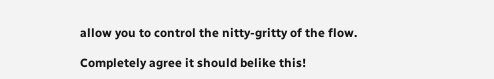allow you to control the nitty-gritty of the flow.

Completely agree it should belike this!